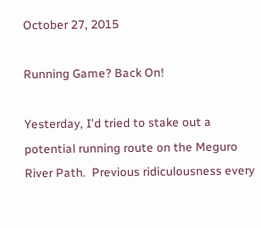October 27, 2015

Running Game? Back On!

Yesterday, I'd tried to stake out a potential running route on the Meguro River Path.  Previous ridiculousness every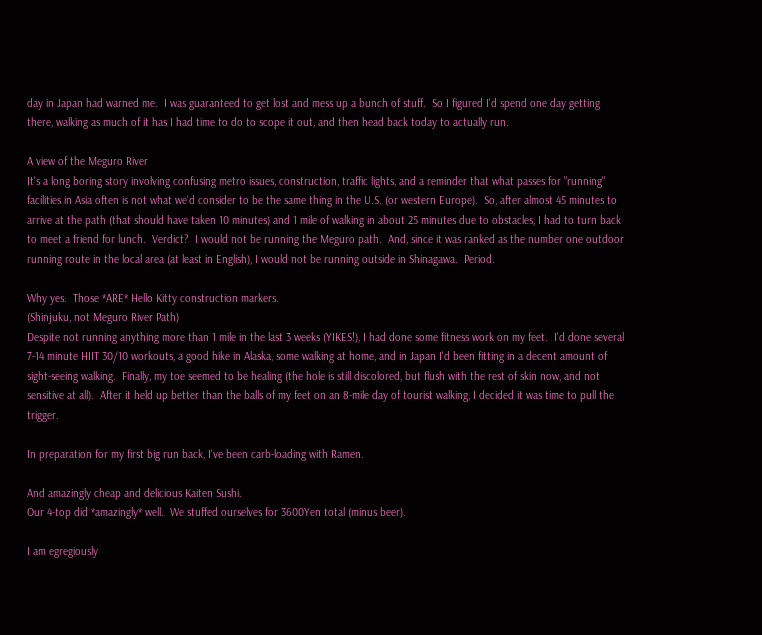day in Japan had warned me.  I was guaranteed to get lost and mess up a bunch of stuff.  So I figured I'd spend one day getting there, walking as much of it has I had time to do to scope it out, and then head back today to actually run.

A view of the Meguro River
It's a long boring story involving confusing metro issues, construction, traffic lights, and a reminder that what passes for "running" facilities in Asia often is not what we'd consider to be the same thing in the U.S. (or western Europe).  So, after almost 45 minutes to arrive at the path (that should have taken 10 minutes) and 1 mile of walking in about 25 minutes due to obstacles, I had to turn back to meet a friend for lunch.  Verdict?  I would not be running the Meguro path.  And, since it was ranked as the number one outdoor running route in the local area (at least in English), I would not be running outside in Shinagawa.  Period.

Why yes.  Those *ARE* Hello Kitty construction markers.
(Shinjuku, not Meguro River Path)
Despite not running anything more than 1 mile in the last 3 weeks (YIKES!), I had done some fitness work on my feet.  I'd done several 7-14 minute HIIT 30/10 workouts, a good hike in Alaska, some walking at home, and in Japan I'd been fitting in a decent amount of sight-seeing walking.  Finally, my toe seemed to be healing (the hole is still discolored, but flush with the rest of skin now, and not sensitive at all).  After it held up better than the balls of my feet on an 8-mile day of tourist walking, I decided it was time to pull the trigger.

In preparation for my first big run back, I've been carb-loading with Ramen.

And amazingly cheap and delicious Kaiten Sushi.
Our 4-top did *amazingly* well.  We stuffed ourselves for 3600Yen total (minus beer).

I am egregiously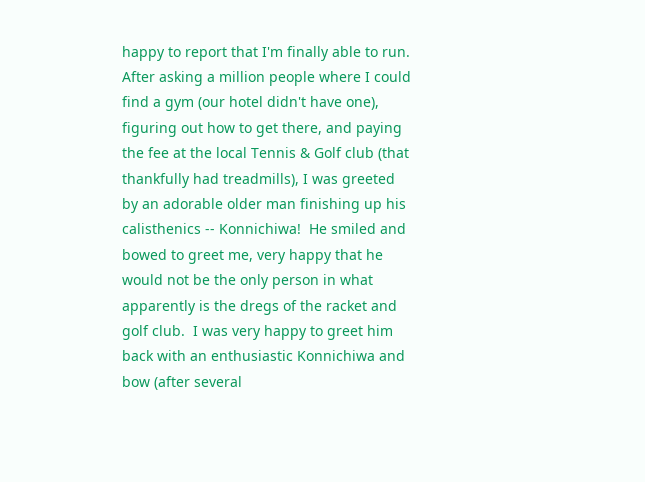happy to report that I'm finally able to run.  After asking a million people where I could find a gym (our hotel didn't have one), figuring out how to get there, and paying the fee at the local Tennis & Golf club (that thankfully had treadmills), I was greeted by an adorable older man finishing up his calisthenics -- Konnichiwa!  He smiled and bowed to greet me, very happy that he would not be the only person in what apparently is the dregs of the racket and golf club.  I was very happy to greet him back with an enthusiastic Konnichiwa and bow (after several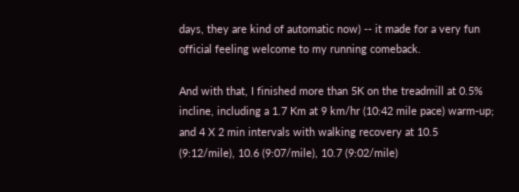days, they are kind of automatic now) -- it made for a very fun official feeling welcome to my running comeback.

And with that, I finished more than 5K on the treadmill at 0.5% incline, including a 1.7 Km at 9 km/hr (10:42 mile pace) warm-up; and 4 X 2 min intervals with walking recovery at 10.5 (9:12/mile), 10.6 (9:07/mile), 10.7 (9:02/mile)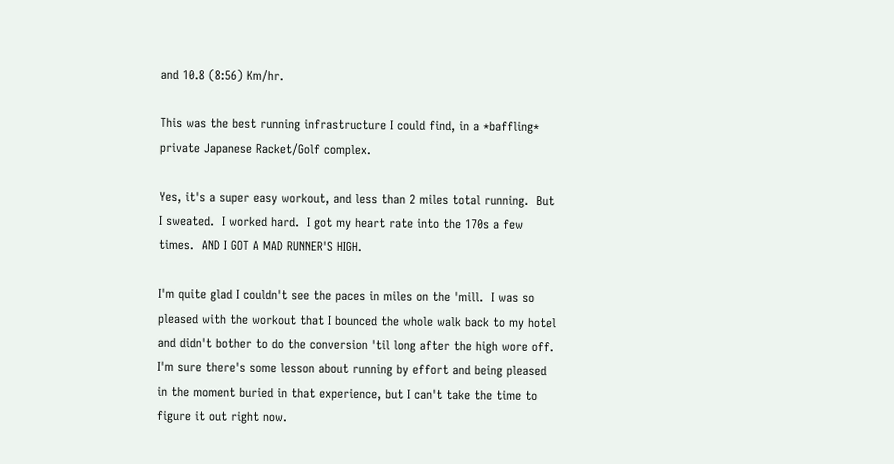and 10.8 (8:56) Km/hr.

This was the best running infrastructure I could find, in a *baffling* private Japanese Racket/Golf complex.

Yes, it's a super easy workout, and less than 2 miles total running.  But I sweated.  I worked hard.  I got my heart rate into the 170s a few times.  AND I GOT A MAD RUNNER'S HIGH.

I'm quite glad I couldn't see the paces in miles on the 'mill.  I was so pleased with the workout that I bounced the whole walk back to my hotel and didn't bother to do the conversion 'til long after the high wore off.  I'm sure there's some lesson about running by effort and being pleased in the moment buried in that experience, but I can't take the time to figure it out right now.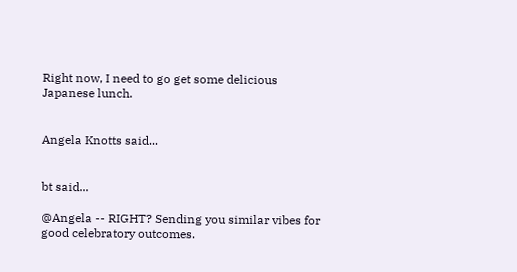Right now, I need to go get some delicious Japanese lunch.


Angela Knotts said...


bt said...

@Angela -- RIGHT? Sending you similar vibes for good celebratory outcomes.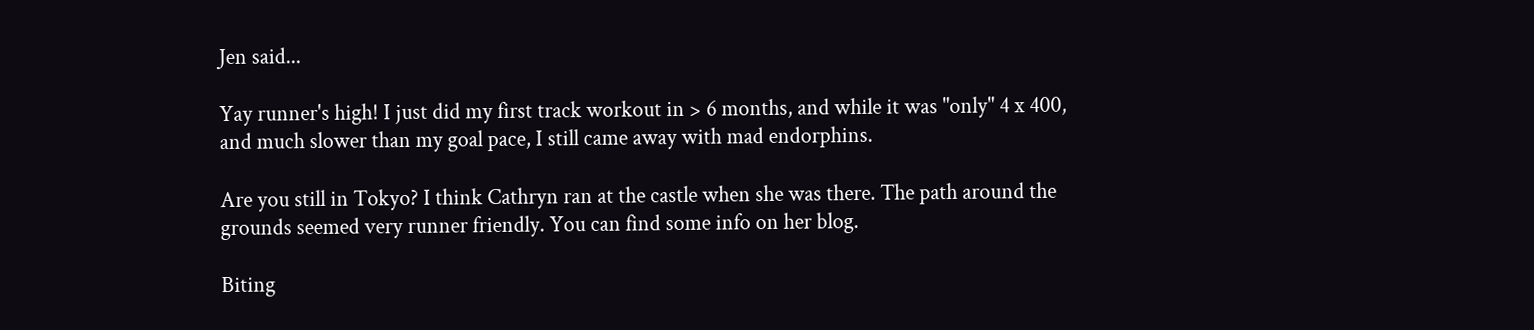Jen said...

Yay runner's high! I just did my first track workout in > 6 months, and while it was "only" 4 x 400, and much slower than my goal pace, I still came away with mad endorphins.

Are you still in Tokyo? I think Cathryn ran at the castle when she was there. The path around the grounds seemed very runner friendly. You can find some info on her blog.

Biting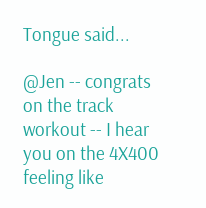Tongue said...

@Jen -- congrats on the track workout -- I hear you on the 4X400 feeling like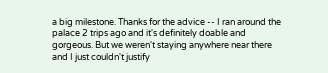a big milestone. Thanks for the advice -- I ran around the palace 2 trips ago and it's definitely doable and gorgeous. But we weren't staying anywhere near there and I just couldn't justify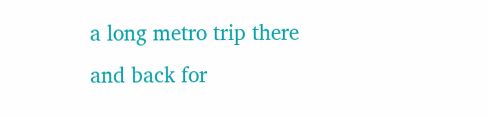a long metro trip there and back for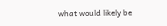what would likely be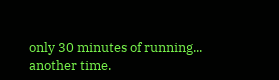only 30 minutes of running... another time.